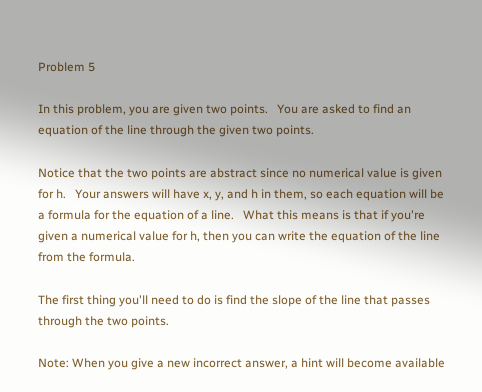Problem 5

In this problem, you are given two points.   You are asked to find an equation of the line through the given two points.

Notice that the two points are abstract since no numerical value is given for h.   Your answers will have x, y, and h in them, so each equation will be a formula for the equation of a line.   What this means is that if you're given a numerical value for h, then you can write the equation of the line from the formula.

The first thing you'll need to do is find the slope of the line that passes through the two points.

Note: When you give a new incorrect answer, a hint will become available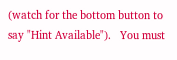(watch for the bottom button to say "Hint Available").   You must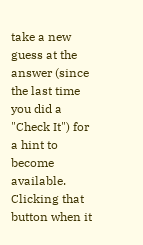take a new guess at the answer (since the last time you did a "Check It") for a hint to become available.   Clicking that button when it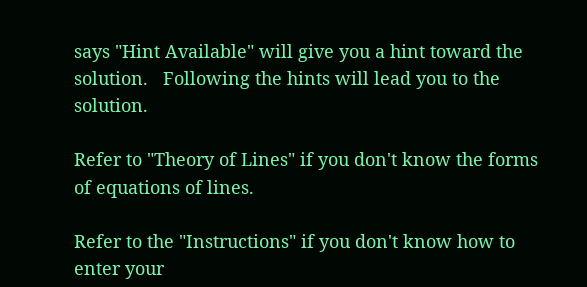says "Hint Available" will give you a hint toward the solution.   Following the hints will lead you to the solution.

Refer to "Theory of Lines" if you don't know the forms of equations of lines.

Refer to the "Instructions" if you don't know how to enter your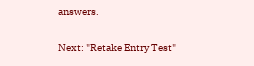answers.

Next: "Retake Entry Test"